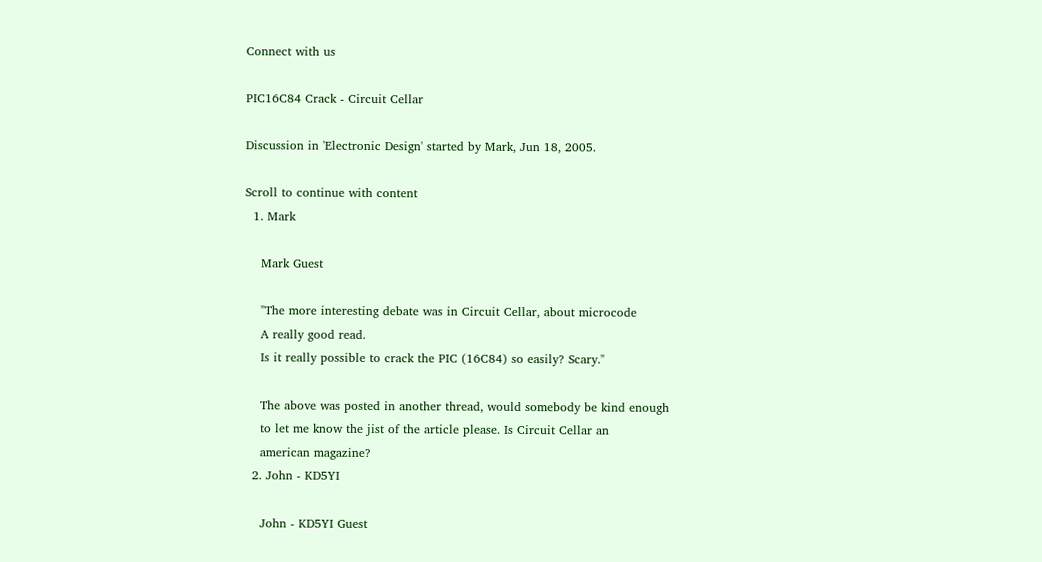Connect with us

PIC16C84 Crack - Circuit Cellar

Discussion in 'Electronic Design' started by Mark, Jun 18, 2005.

Scroll to continue with content
  1. Mark

    Mark Guest

    "The more interesting debate was in Circuit Cellar, about microcode
    A really good read.
    Is it really possible to crack the PIC (16C84) so easily? Scary."

    The above was posted in another thread, would somebody be kind enough
    to let me know the jist of the article please. Is Circuit Cellar an
    american magazine?
  2. John - KD5YI

    John - KD5YI Guest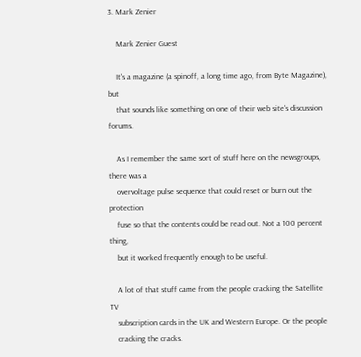3. Mark Zenier

    Mark Zenier Guest

    It's a magazine (a spinoff, a long time ago, from Byte Magazine), but
    that sounds like something on one of their web site's discussion forums.

    As I remember the same sort of stuff here on the newsgroups, there was a
    overvoltage pulse sequence that could reset or burn out the protection
    fuse so that the contents could be read out. Not a 100 percent thing,
    but it worked frequently enough to be useful.

    A lot of that stuff came from the people cracking the Satellite TV
    subscription cards in the UK and Western Europe. Or the people
    cracking the cracks.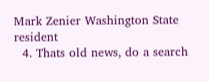Mark Zenier Washington State resident
  4. Thats old news, do a search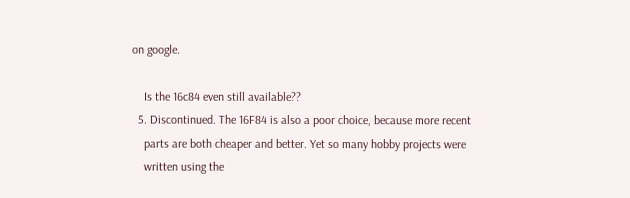on google.

    Is the 16c84 even still available??
  5. Discontinued. The 16F84 is also a poor choice, because more recent
    parts are both cheaper and better. Yet so many hobby projects were
    written using the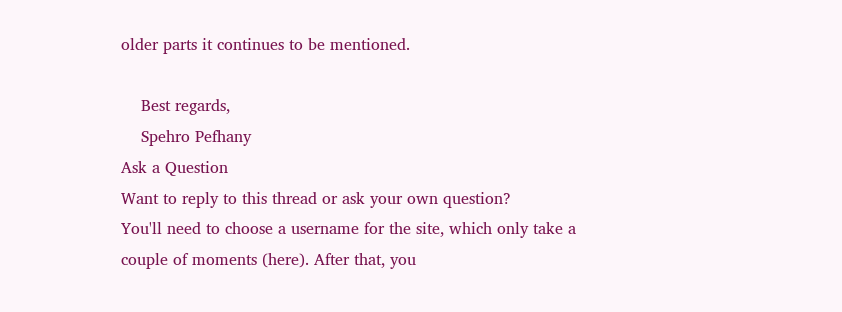older parts it continues to be mentioned.

    Best regards,
    Spehro Pefhany
Ask a Question
Want to reply to this thread or ask your own question?
You'll need to choose a username for the site, which only take a couple of moments (here). After that, you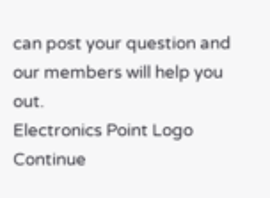can post your question and our members will help you out.
Electronics Point Logo
Continue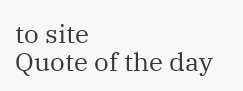to site
Quote of the day